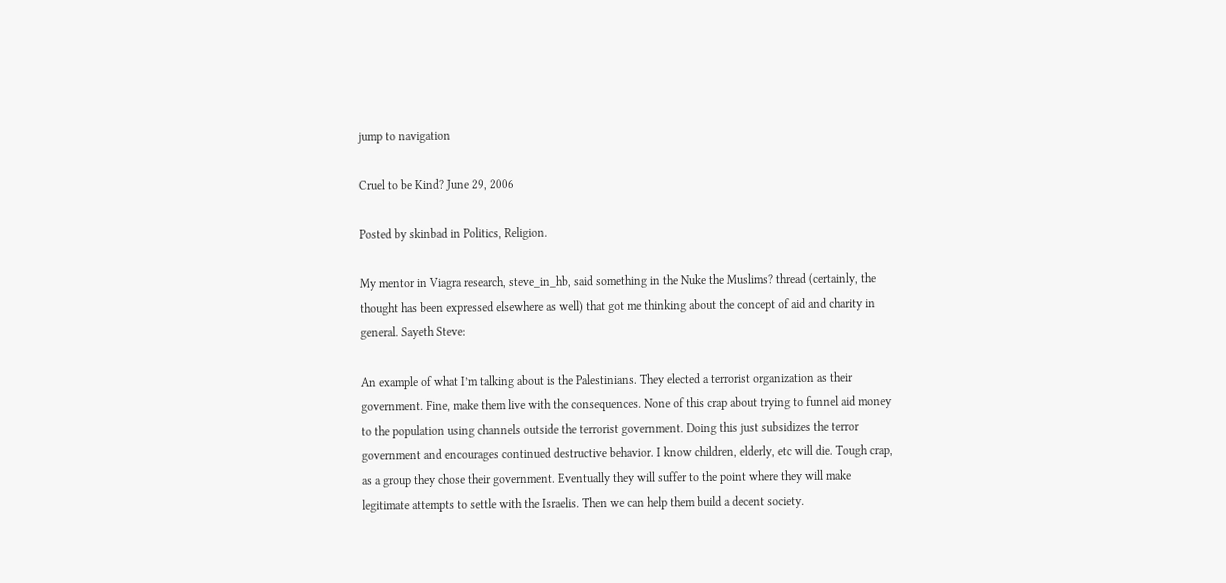jump to navigation

Cruel to be Kind? June 29, 2006

Posted by skinbad in Politics, Religion.

My mentor in Viagra research, steve_in_hb, said something in the Nuke the Muslims? thread (certainly, the thought has been expressed elsewhere as well) that got me thinking about the concept of aid and charity in general. Sayeth Steve:

An example of what I’m talking about is the Palestinians. They elected a terrorist organization as their government. Fine, make them live with the consequences. None of this crap about trying to funnel aid money to the population using channels outside the terrorist government. Doing this just subsidizes the terror government and encourages continued destructive behavior. I know children, elderly, etc will die. Tough crap, as a group they chose their government. Eventually they will suffer to the point where they will make legitimate attempts to settle with the Israelis. Then we can help them build a decent society.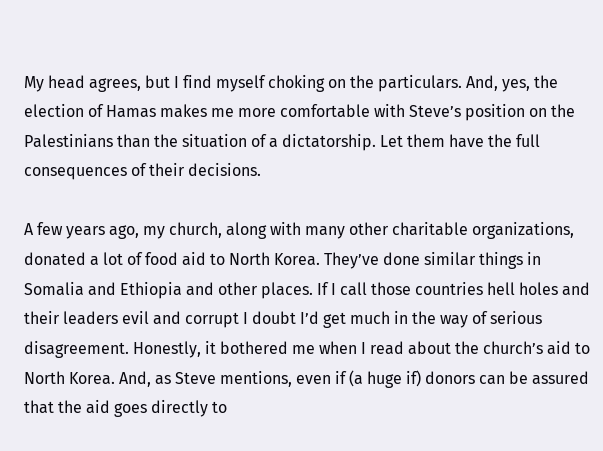My head agrees, but I find myself choking on the particulars. And, yes, the election of Hamas makes me more comfortable with Steve’s position on the Palestinians than the situation of a dictatorship. Let them have the full consequences of their decisions.

A few years ago, my church, along with many other charitable organizations, donated a lot of food aid to North Korea. They’ve done similar things in Somalia and Ethiopia and other places. If I call those countries hell holes and their leaders evil and corrupt I doubt I’d get much in the way of serious disagreement. Honestly, it bothered me when I read about the church’s aid to North Korea. And, as Steve mentions, even if (a huge if) donors can be assured that the aid goes directly to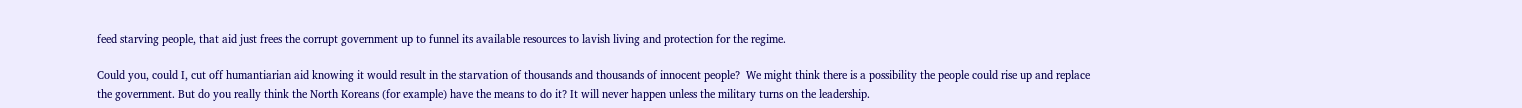feed starving people, that aid just frees the corrupt government up to funnel its available resources to lavish living and protection for the regime.

Could you, could I, cut off humantiarian aid knowing it would result in the starvation of thousands and thousands of innocent people?  We might think there is a possibility the people could rise up and replace the government. But do you really think the North Koreans (for example) have the means to do it? It will never happen unless the military turns on the leadership.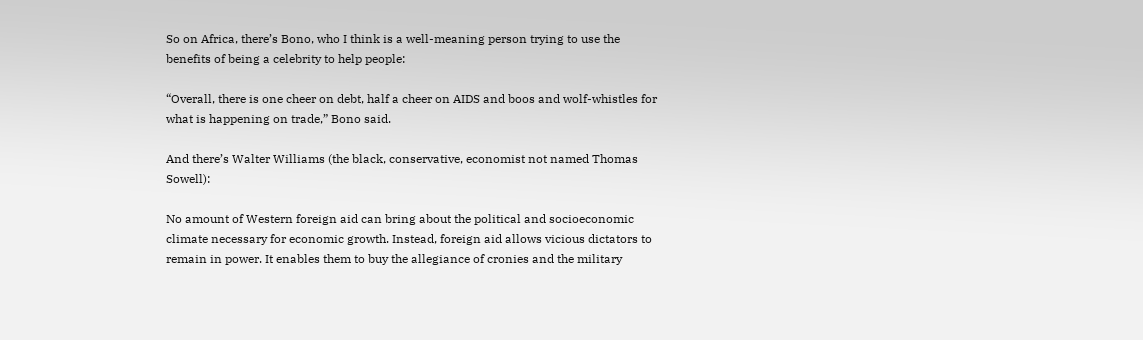So on Africa, there’s Bono, who I think is a well-meaning person trying to use the benefits of being a celebrity to help people:

“Overall, there is one cheer on debt, half a cheer on AIDS and boos and wolf-whistles for what is happening on trade,” Bono said.

And there’s Walter Williams (the black, conservative, economist not named Thomas Sowell):

No amount of Western foreign aid can bring about the political and socioeconomic climate necessary for economic growth. Instead, foreign aid allows vicious dictators to remain in power. It enables them to buy the allegiance of cronies and the military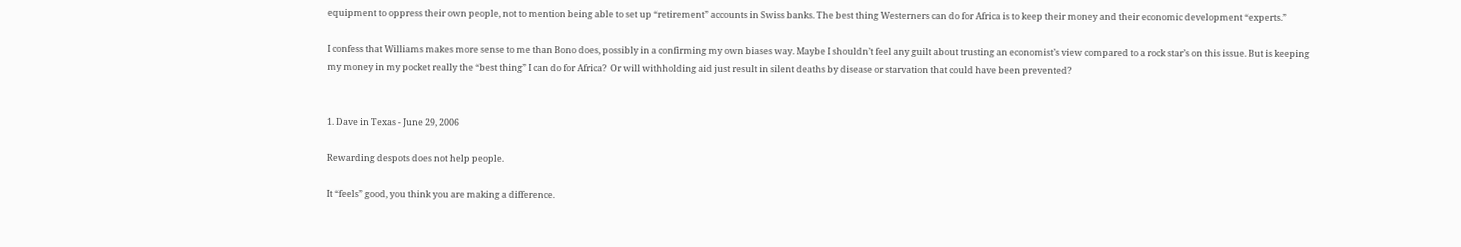equipment to oppress their own people, not to mention being able to set up “retirement” accounts in Swiss banks. The best thing Westerners can do for Africa is to keep their money and their economic development “experts.”

I confess that Williams makes more sense to me than Bono does, possibly in a confirming my own biases way. Maybe I shouldn’t feel any guilt about trusting an economist’s view compared to a rock star’s on this issue. But is keeping my money in my pocket really the “best thing” I can do for Africa?  Or will withholding aid just result in silent deaths by disease or starvation that could have been prevented?


1. Dave in Texas - June 29, 2006

Rewarding despots does not help people.

It “feels” good, you think you are making a difference.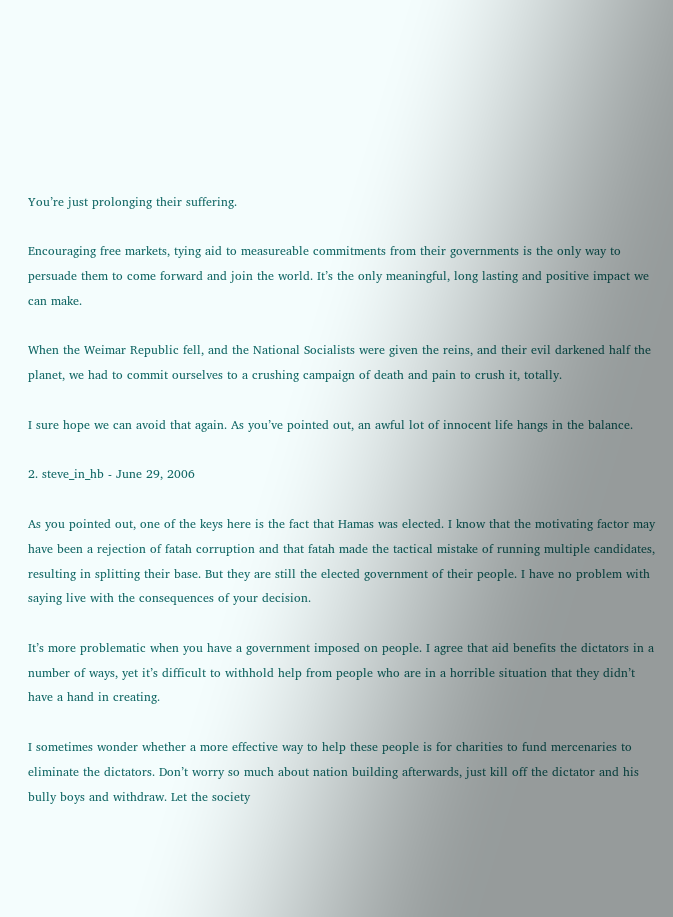You’re just prolonging their suffering.

Encouraging free markets, tying aid to measureable commitments from their governments is the only way to persuade them to come forward and join the world. It’s the only meaningful, long lasting and positive impact we can make.

When the Weimar Republic fell, and the National Socialists were given the reins, and their evil darkened half the planet, we had to commit ourselves to a crushing campaign of death and pain to crush it, totally.

I sure hope we can avoid that again. As you’ve pointed out, an awful lot of innocent life hangs in the balance.

2. steve_in_hb - June 29, 2006

As you pointed out, one of the keys here is the fact that Hamas was elected. I know that the motivating factor may have been a rejection of fatah corruption and that fatah made the tactical mistake of running multiple candidates, resulting in splitting their base. But they are still the elected government of their people. I have no problem with saying live with the consequences of your decision.

It’s more problematic when you have a government imposed on people. I agree that aid benefits the dictators in a number of ways, yet it’s difficult to withhold help from people who are in a horrible situation that they didn’t have a hand in creating.

I sometimes wonder whether a more effective way to help these people is for charities to fund mercenaries to eliminate the dictators. Don’t worry so much about nation building afterwards, just kill off the dictator and his bully boys and withdraw. Let the society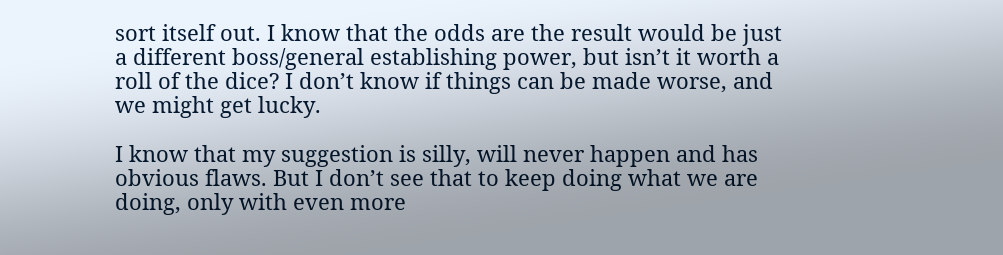sort itself out. I know that the odds are the result would be just a different boss/general establishing power, but isn’t it worth a roll of the dice? I don’t know if things can be made worse, and we might get lucky.

I know that my suggestion is silly, will never happen and has obvious flaws. But I don’t see that to keep doing what we are doing, only with even more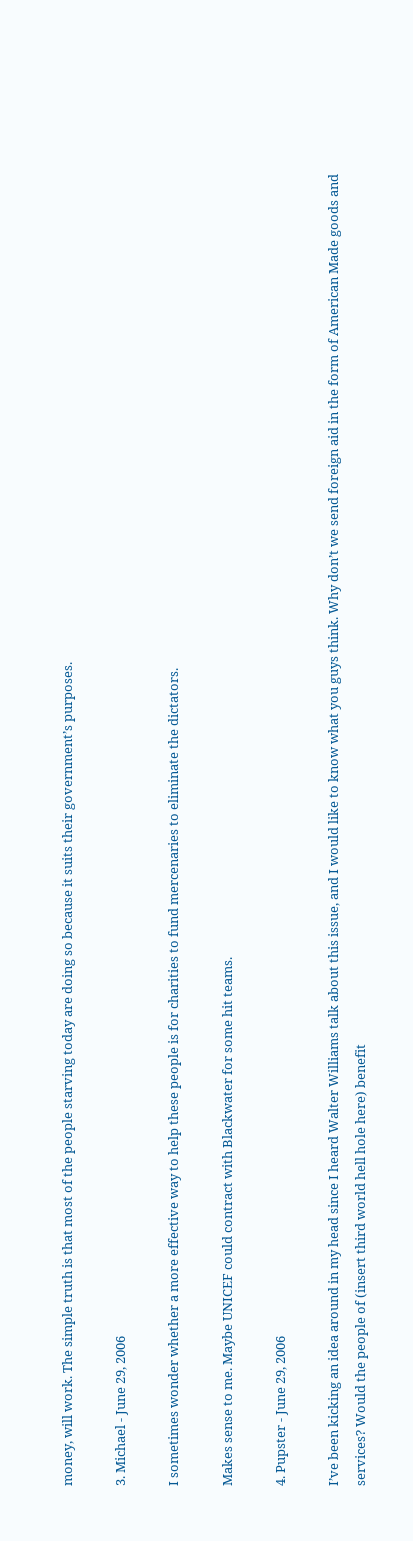money, will work. The simple truth is that most of the people starving today are doing so because it suits their government’s purposes.

3. Michael - June 29, 2006

I sometimes wonder whether a more effective way to help these people is for charities to fund mercenaries to eliminate the dictators.

Makes sense to me. Maybe UNICEF could contract with Blackwater for some hit teams.

4. Pupster - June 29, 2006

I’ve been kicking an idea around in my head since I heard Walter Williams talk about this issue, and I would like to know what you guys think. Why don’t we send foreign aid in the form of American Made goods and services? Would the people of (insert third world hell hole here) benefit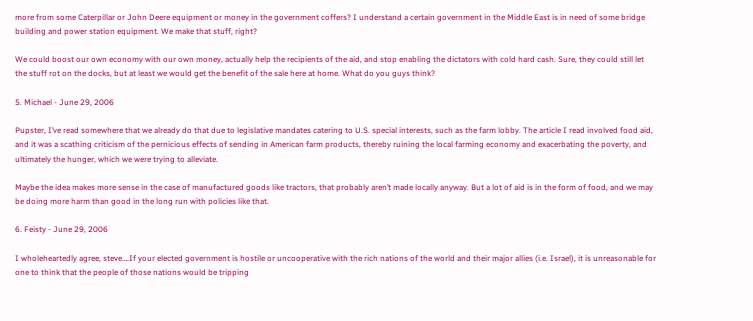more from some Caterpillar or John Deere equipment or money in the government coffers? I understand a certain government in the Middle East is in need of some bridge building and power station equipment. We make that stuff, right?

We could boost our own economy with our own money, actually help the recipients of the aid, and stop enabling the dictators with cold hard cash. Sure, they could still let the stuff rot on the docks, but at least we would get the benefit of the sale here at home. What do you guys think?

5. Michael - June 29, 2006

Pupster, I’ve read somewhere that we already do that due to legislative mandates catering to U.S. special interests, such as the farm lobby. The article I read involved food aid, and it was a scathing criticism of the pernicious effects of sending in American farm products, thereby ruining the local farming economy and exacerbating the poverty, and ultimately the hunger, which we were trying to alleviate.

Maybe the idea makes more sense in the case of manufactured goods like tractors, that probably aren’t made locally anyway. But a lot of aid is in the form of food, and we may be doing more harm than good in the long run with policies like that.

6. Feisty - June 29, 2006

I wholeheartedly agree, steve….If your elected government is hostile or uncooperative with the rich nations of the world and their major allies (i.e. Israel), it is unreasonable for one to think that the people of those nations would be tripping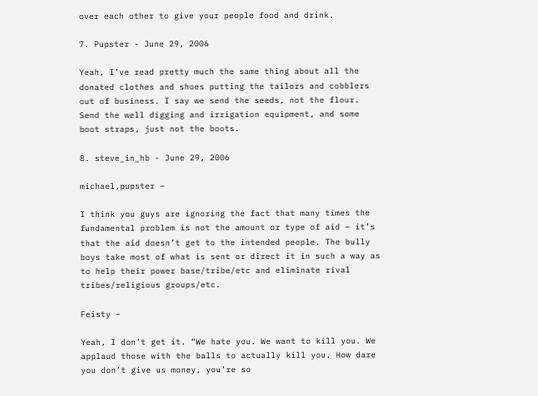over each other to give your people food and drink.

7. Pupster - June 29, 2006

Yeah, I’ve read pretty much the same thing about all the donated clothes and shoes putting the tailors and cobblers out of business. I say we send the seeds, not the flour. Send the well digging and irrigation equipment, and some boot straps, just not the boots.

8. steve_in_hb - June 29, 2006

michael,pupster –

I think you guys are ignoring the fact that many times the fundamental problem is not the amount or type of aid – it’s that the aid doesn’t get to the intended people. The bully boys take most of what is sent or direct it in such a way as to help their power base/tribe/etc and eliminate rival tribes/religious groups/etc.

Feisty –

Yeah, I don’t get it. “We hate you. We want to kill you. We applaud those with the balls to actually kill you. How dare you don’t give us money, you’re so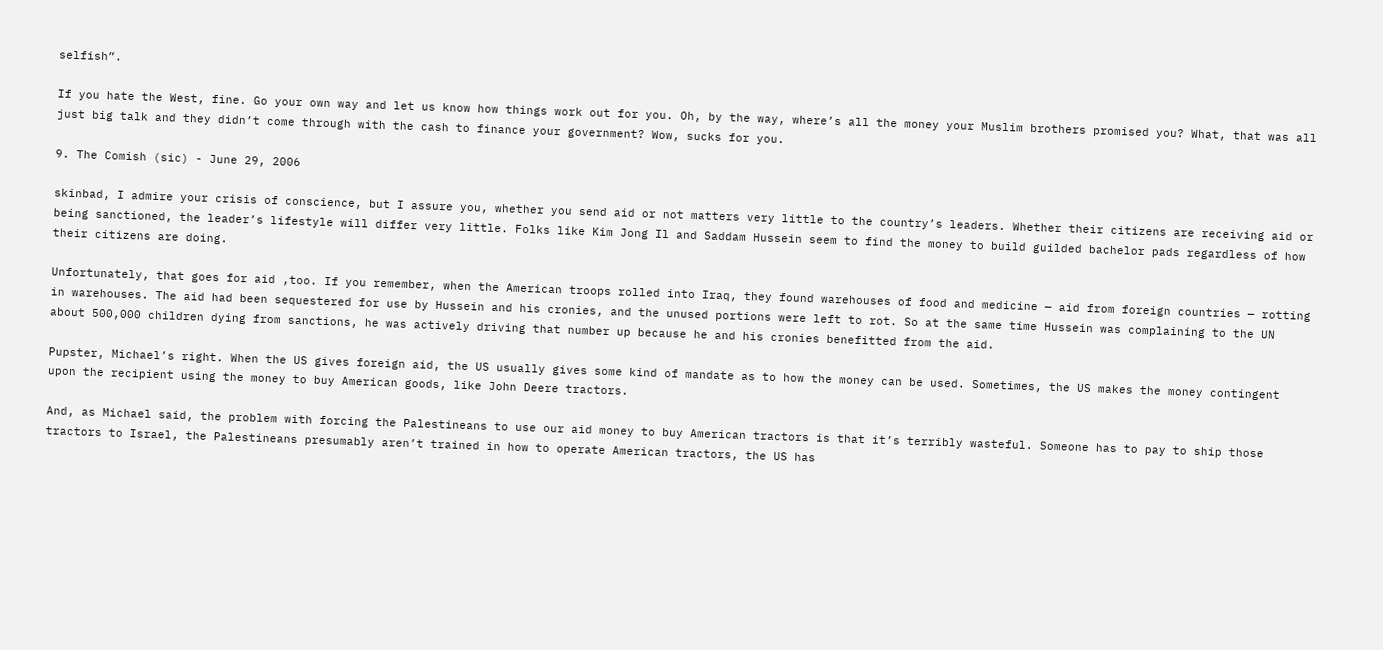selfish”.

If you hate the West, fine. Go your own way and let us know how things work out for you. Oh, by the way, where’s all the money your Muslim brothers promised you? What, that was all just big talk and they didn’t come through with the cash to finance your government? Wow, sucks for you.

9. The Comish (sic) - June 29, 2006

skinbad, I admire your crisis of conscience, but I assure you, whether you send aid or not matters very little to the country’s leaders. Whether their citizens are receiving aid or being sanctioned, the leader’s lifestyle will differ very little. Folks like Kim Jong Il and Saddam Hussein seem to find the money to build guilded bachelor pads regardless of how their citizens are doing.

Unfortunately, that goes for aid ,too. If you remember, when the American troops rolled into Iraq, they found warehouses of food and medicine — aid from foreign countries — rotting in warehouses. The aid had been sequestered for use by Hussein and his cronies, and the unused portions were left to rot. So at the same time Hussein was complaining to the UN about 500,000 children dying from sanctions, he was actively driving that number up because he and his cronies benefitted from the aid.

Pupster, Michael’s right. When the US gives foreign aid, the US usually gives some kind of mandate as to how the money can be used. Sometimes, the US makes the money contingent upon the recipient using the money to buy American goods, like John Deere tractors.

And, as Michael said, the problem with forcing the Palestineans to use our aid money to buy American tractors is that it’s terribly wasteful. Someone has to pay to ship those tractors to Israel, the Palestineans presumably aren’t trained in how to operate American tractors, the US has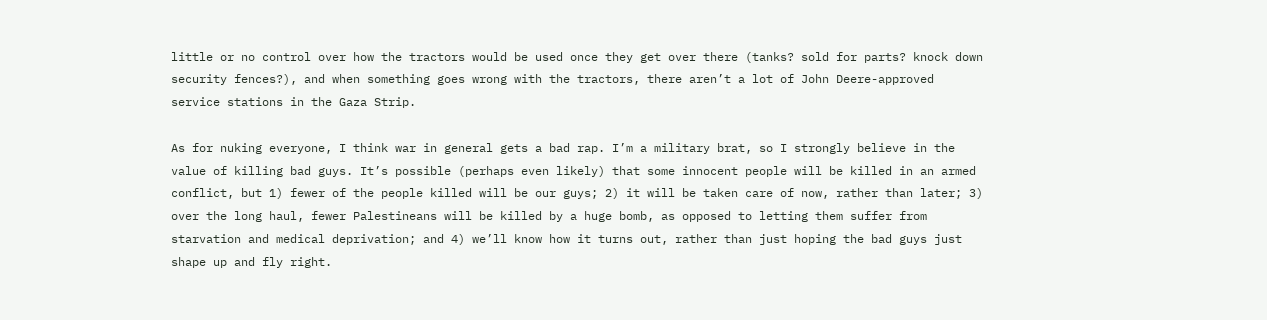little or no control over how the tractors would be used once they get over there (tanks? sold for parts? knock down security fences?), and when something goes wrong with the tractors, there aren’t a lot of John Deere-approved service stations in the Gaza Strip.

As for nuking everyone, I think war in general gets a bad rap. I’m a military brat, so I strongly believe in the value of killing bad guys. It’s possible (perhaps even likely) that some innocent people will be killed in an armed conflict, but 1) fewer of the people killed will be our guys; 2) it will be taken care of now, rather than later; 3) over the long haul, fewer Palestineans will be killed by a huge bomb, as opposed to letting them suffer from starvation and medical deprivation; and 4) we’ll know how it turns out, rather than just hoping the bad guys just shape up and fly right.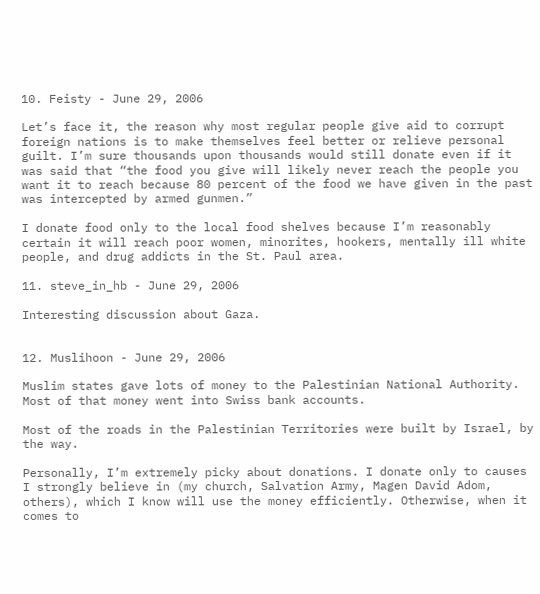10. Feisty - June 29, 2006

Let’s face it, the reason why most regular people give aid to corrupt foreign nations is to make themselves feel better or relieve personal guilt. I’m sure thousands upon thousands would still donate even if it was said that “the food you give will likely never reach the people you want it to reach because 80 percent of the food we have given in the past was intercepted by armed gunmen.”

I donate food only to the local food shelves because I’m reasonably certain it will reach poor women, minorites, hookers, mentally ill white people, and drug addicts in the St. Paul area.

11. steve_in_hb - June 29, 2006

Interesting discussion about Gaza.


12. Muslihoon - June 29, 2006

Muslim states gave lots of money to the Palestinian National Authority. Most of that money went into Swiss bank accounts.

Most of the roads in the Palestinian Territories were built by Israel, by the way.

Personally, I’m extremely picky about donations. I donate only to causes I strongly believe in (my church, Salvation Army, Magen David Adom, others), which I know will use the money efficiently. Otherwise, when it comes to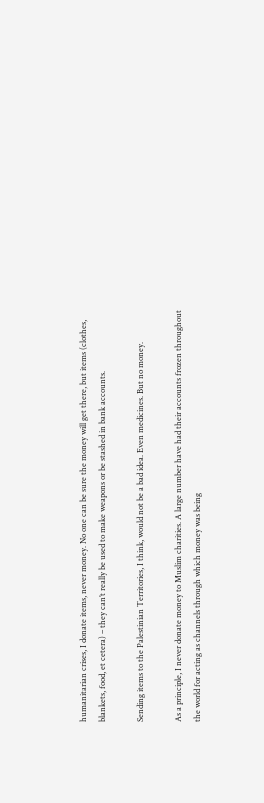humanitarian crises, I donate items, never money. No one can be sure the money will get there, but items (clothes, blankets, food, et cetera) – they can’t really be used to make weapons or be stashed in bank accounts.

Sending items to the Palestinian Territories, I think, would not be a bad idea. Even medicines. But no money.

As a principle, I never donate money to Muslim charities. A large number have had their accounts frozen throughout the world for acting as channels through which money was being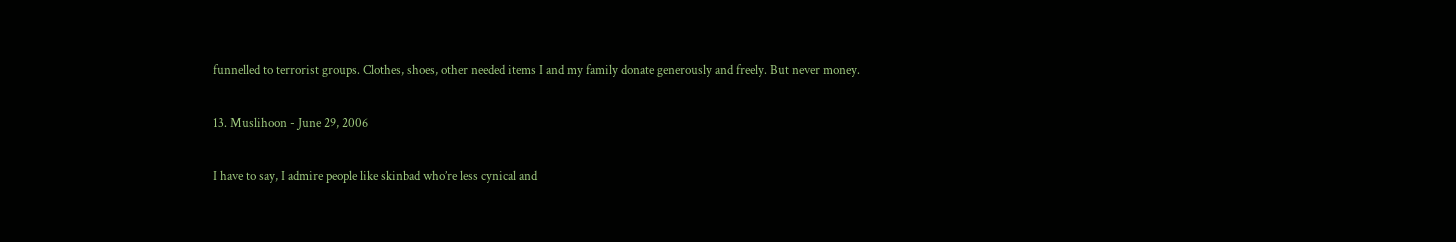funnelled to terrorist groups. Clothes, shoes, other needed items I and my family donate generously and freely. But never money.

13. Muslihoon - June 29, 2006

I have to say, I admire people like skinbad who’re less cynical and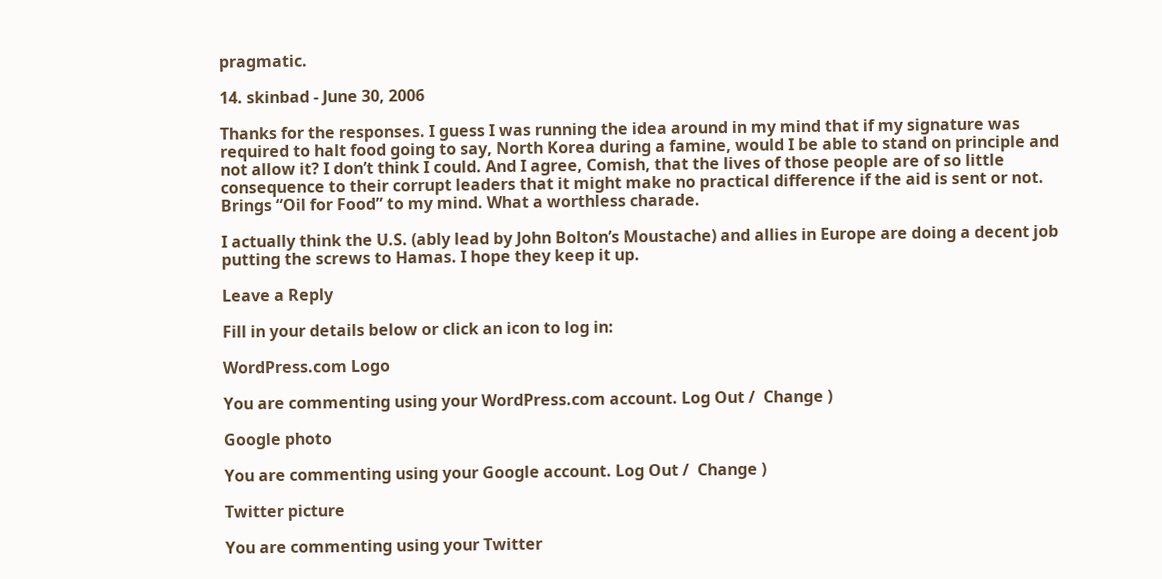pragmatic.

14. skinbad - June 30, 2006

Thanks for the responses. I guess I was running the idea around in my mind that if my signature was required to halt food going to say, North Korea during a famine, would I be able to stand on principle and not allow it? I don’t think I could. And I agree, Comish, that the lives of those people are of so little consequence to their corrupt leaders that it might make no practical difference if the aid is sent or not. Brings “Oil for Food” to my mind. What a worthless charade.

I actually think the U.S. (ably lead by John Bolton’s Moustache) and allies in Europe are doing a decent job putting the screws to Hamas. I hope they keep it up.

Leave a Reply

Fill in your details below or click an icon to log in:

WordPress.com Logo

You are commenting using your WordPress.com account. Log Out /  Change )

Google photo

You are commenting using your Google account. Log Out /  Change )

Twitter picture

You are commenting using your Twitter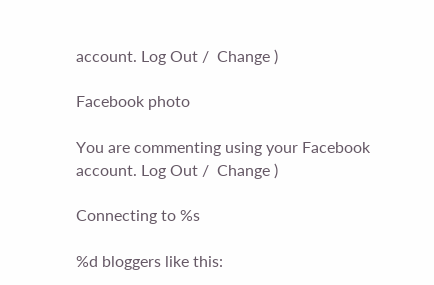account. Log Out /  Change )

Facebook photo

You are commenting using your Facebook account. Log Out /  Change )

Connecting to %s

%d bloggers like this: